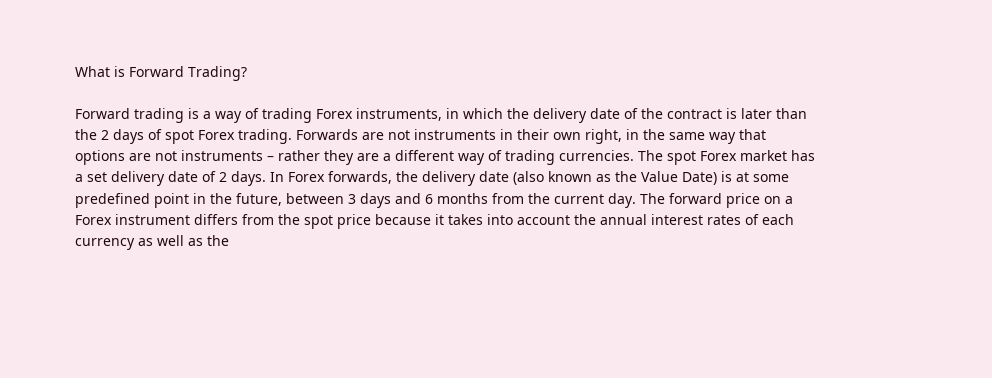What is Forward Trading?

Forward trading is a way of trading Forex instruments, in which the delivery date of the contract is later than the 2 days of spot Forex trading. Forwards are not instruments in their own right, in the same way that options are not instruments – rather they are a different way of trading currencies. The spot Forex market has a set delivery date of 2 days. In Forex forwards, the delivery date (also known as the Value Date) is at some predefined point in the future, between 3 days and 6 months from the current day. The forward price on a Forex instrument differs from the spot price because it takes into account the annual interest rates of each currency as well as the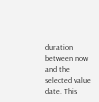duration between now and the selected value date. This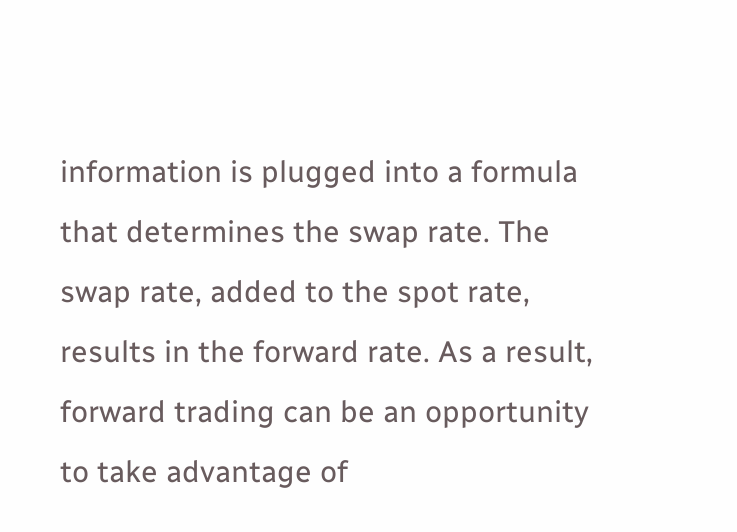information is plugged into a formula that determines the swap rate. The swap rate, added to the spot rate, results in the forward rate. As a result, forward trading can be an opportunity to take advantage of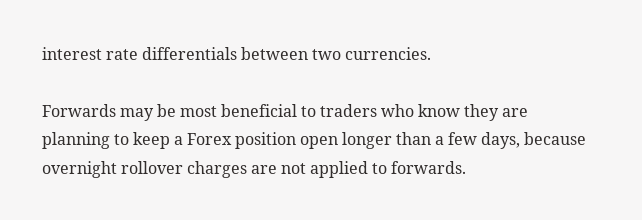interest rate differentials between two currencies.

Forwards may be most beneficial to traders who know they are planning to keep a Forex position open longer than a few days, because overnight rollover charges are not applied to forwards.